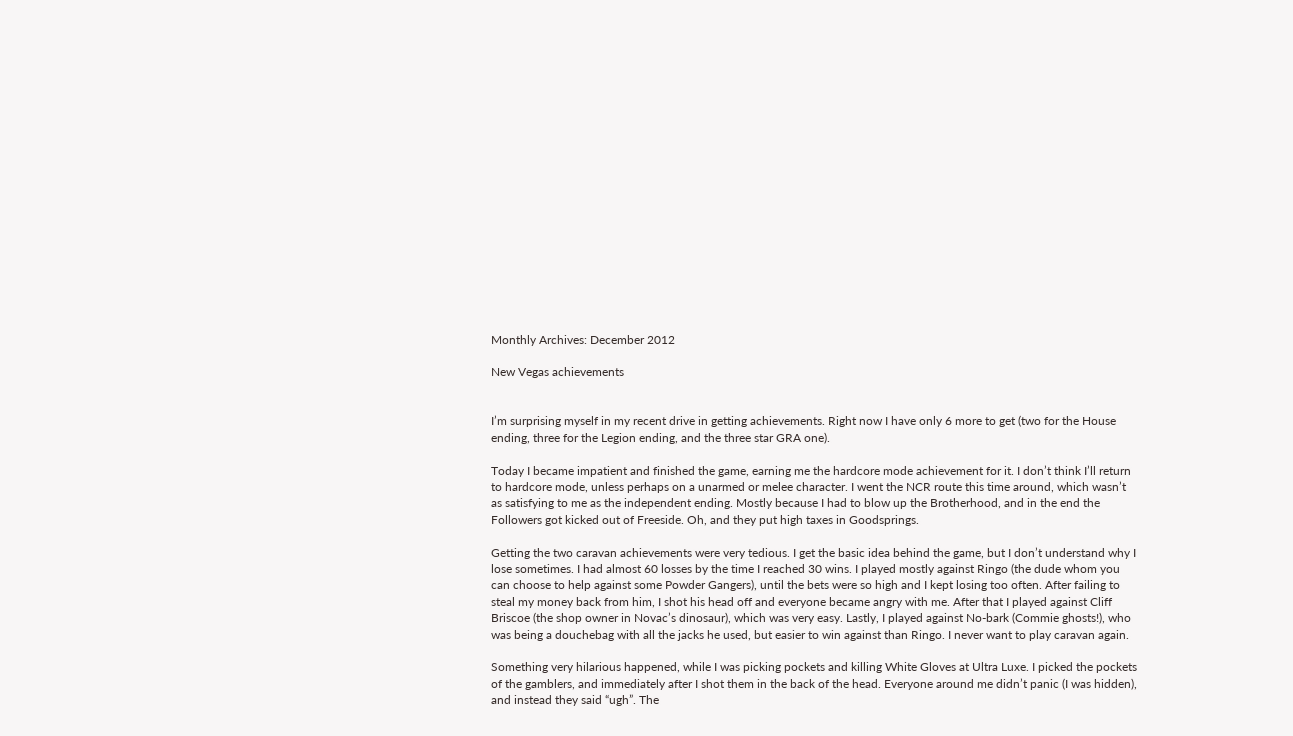Monthly Archives: December 2012

New Vegas achievements


I’m surprising myself in my recent drive in getting achievements. Right now I have only 6 more to get (two for the House ending, three for the Legion ending, and the three star GRA one).

Today I became impatient and finished the game, earning me the hardcore mode achievement for it. I don’t think I’ll return to hardcore mode, unless perhaps on a unarmed or melee character. I went the NCR route this time around, which wasn’t as satisfying to me as the independent ending. Mostly because I had to blow up the Brotherhood, and in the end the Followers got kicked out of Freeside. Oh, and they put high taxes in Goodsprings.

Getting the two caravan achievements were very tedious. I get the basic idea behind the game, but I don’t understand why I lose sometimes. I had almost 60 losses by the time I reached 30 wins. I played mostly against Ringo (the dude whom you can choose to help against some Powder Gangers), until the bets were so high and I kept losing too often. After failing to steal my money back from him, I shot his head off and everyone became angry with me. After that I played against Cliff Briscoe (the shop owner in Novac’s dinosaur), which was very easy. Lastly, I played against No-bark (Commie ghosts!), who was being a douchebag with all the jacks he used, but easier to win against than Ringo. I never want to play caravan again.

Something very hilarious happened, while I was picking pockets and killing White Gloves at Ultra Luxe. I picked the pockets of the gamblers, and immediately after I shot them in the back of the head. Everyone around me didn’t panic (I was hidden), and instead they said “ugh”. The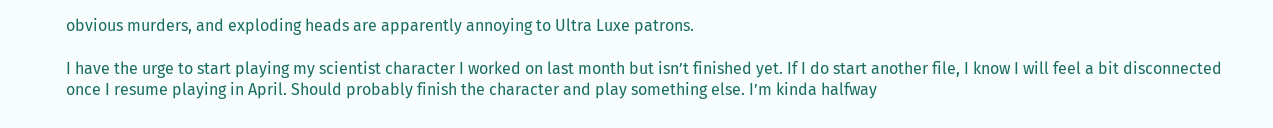obvious murders, and exploding heads are apparently annoying to Ultra Luxe patrons.

I have the urge to start playing my scientist character I worked on last month but isn’t finished yet. If I do start another file, I know I will feel a bit disconnected once I resume playing in April. Should probably finish the character and play something else. I’m kinda halfway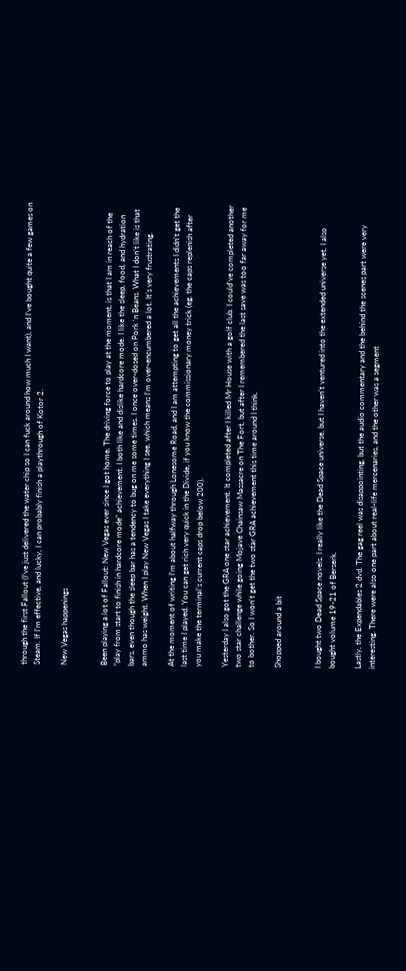through the first Fallout (I’ve just delivered the water chip so I can fuck around how much I want), and I’ve bought quite a few games on Steam. If I’m effective, and lucky, I can probably finish a playthrough of Kotor 2.

New Vegas happenings


Been playing a lot of Fallout: New Vegas ever since I got home. The driving force to play at the moment, is that I am in reach of the “play from start to finish in hardcore mode” achievement. I both like and dislike hardcore mode. I like the sleep, food, and hydration bars, even though the sleep bar has a tendency to bug on me some times. I once over-dosed on Pork ‘n Beans. What I don’t like is that ammo has weight. When I play New Vegas I take everything I see, which means I’m over-encumbered a lot. It’s very frustrating.

At the moment of writing I’m about halfway through Lonesome Road, and I am attempting to get all the achievements I didn’t get the last time I played. You can get rich very quick in the Divide, if you know the commissionary money trick (eg. the caps replenish after you make the terminal’s current caps drop below 200).

Yesterday I also got the GRA one star achievement. It completed after I killed Mr House with a golf club. I could’ve completed another two star challenge while going Mojave Chainsaw Massacre on The Fort, but after I remembered the last save was too far away for me to bother. So I won’t get the two star GRA achievement this time around I think.

Shopped around a bit


I bought two Dead Space novels. I really like the Dead Space universe, but I haven’t ventured into the extended universe yet. I also bought volume 19-21 of Berserk.

Lastly, the Expendables 2 dvd. The gag reel was disappointing, but the audio commentary and the behind the scenes part were very interesting. There were also one part about real-life mercenaries, and the other was a segment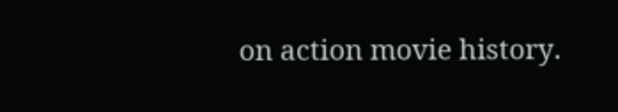on action movie history.